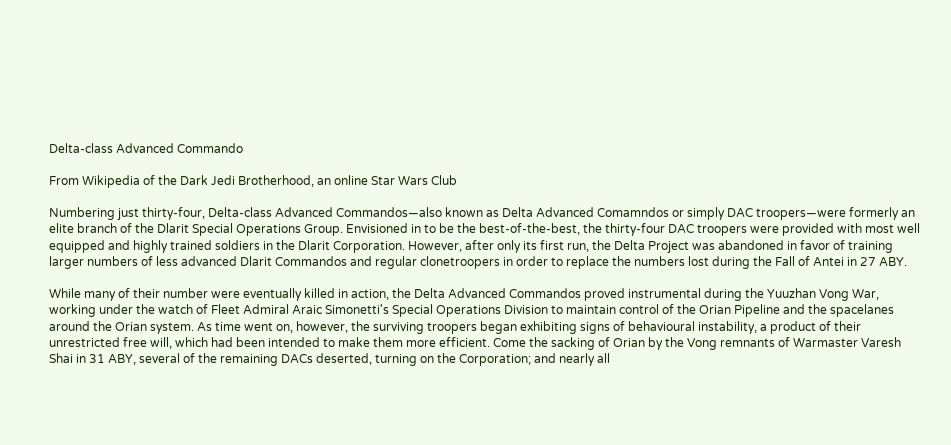Delta-class Advanced Commando

From Wikipedia of the Dark Jedi Brotherhood, an online Star Wars Club

Numbering just thirty-four, Delta-class Advanced Commandos—also known as Delta Advanced Comamndos or simply DAC troopers—were formerly an elite branch of the Dlarit Special Operations Group. Envisioned in to be the best-of-the-best, the thirty-four DAC troopers were provided with most well equipped and highly trained soldiers in the Dlarit Corporation. However, after only its first run, the Delta Project was abandoned in favor of training larger numbers of less advanced Dlarit Commandos and regular clonetroopers in order to replace the numbers lost during the Fall of Antei in 27 ABY.

While many of their number were eventually killed in action, the Delta Advanced Commandos proved instrumental during the Yuuzhan Vong War, working under the watch of Fleet Admiral Araic Simonetti's Special Operations Division to maintain control of the Orian Pipeline and the spacelanes around the Orian system. As time went on, however, the surviving troopers began exhibiting signs of behavioural instability, a product of their unrestricted free will, which had been intended to make them more efficient. Come the sacking of Orian by the Vong remnants of Warmaster Varesh Shai in 31 ABY, several of the remaining DACs deserted, turning on the Corporation; and nearly all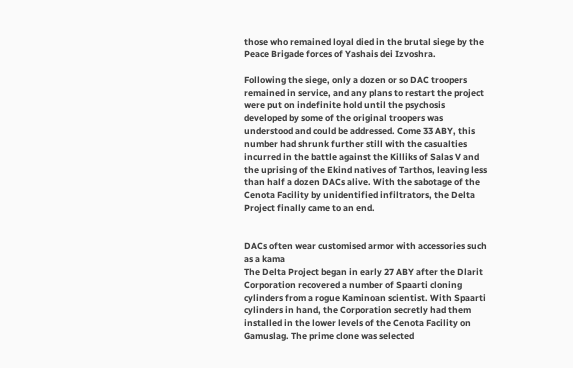those who remained loyal died in the brutal siege by the Peace Brigade forces of Yashais dei Izvoshra.

Following the siege, only a dozen or so DAC troopers remained in service, and any plans to restart the project were put on indefinite hold until the psychosis developed by some of the original troopers was understood and could be addressed. Come 33 ABY, this number had shrunk further still with the casualties incurred in the battle against the Killiks of Salas V and the uprising of the Ekind natives of Tarthos, leaving less than half a dozen DACs alive. With the sabotage of the Cenota Facility by unidentified infiltrators, the Delta Project finally came to an end.


DACs often wear customised armor with accessories such as a kama
The Delta Project began in early 27 ABY after the Dlarit Corporation recovered a number of Spaarti cloning cylinders from a rogue Kaminoan scientist. With Spaarti cylinders in hand, the Corporation secretly had them installed in the lower levels of the Cenota Facility on Gamuslag. The prime clone was selected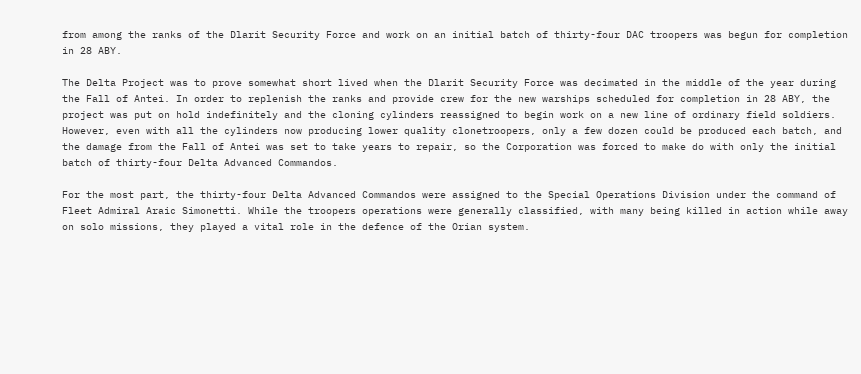from among the ranks of the Dlarit Security Force and work on an initial batch of thirty-four DAC troopers was begun for completion in 28 ABY.

The Delta Project was to prove somewhat short lived when the Dlarit Security Force was decimated in the middle of the year during the Fall of Antei. In order to replenish the ranks and provide crew for the new warships scheduled for completion in 28 ABY, the project was put on hold indefinitely and the cloning cylinders reassigned to begin work on a new line of ordinary field soldiers. However, even with all the cylinders now producing lower quality clonetroopers, only a few dozen could be produced each batch, and the damage from the Fall of Antei was set to take years to repair, so the Corporation was forced to make do with only the initial batch of thirty-four Delta Advanced Commandos.

For the most part, the thirty-four Delta Advanced Commandos were assigned to the Special Operations Division under the command of Fleet Admiral Araic Simonetti. While the troopers operations were generally classified, with many being killed in action while away on solo missions, they played a vital role in the defence of the Orian system.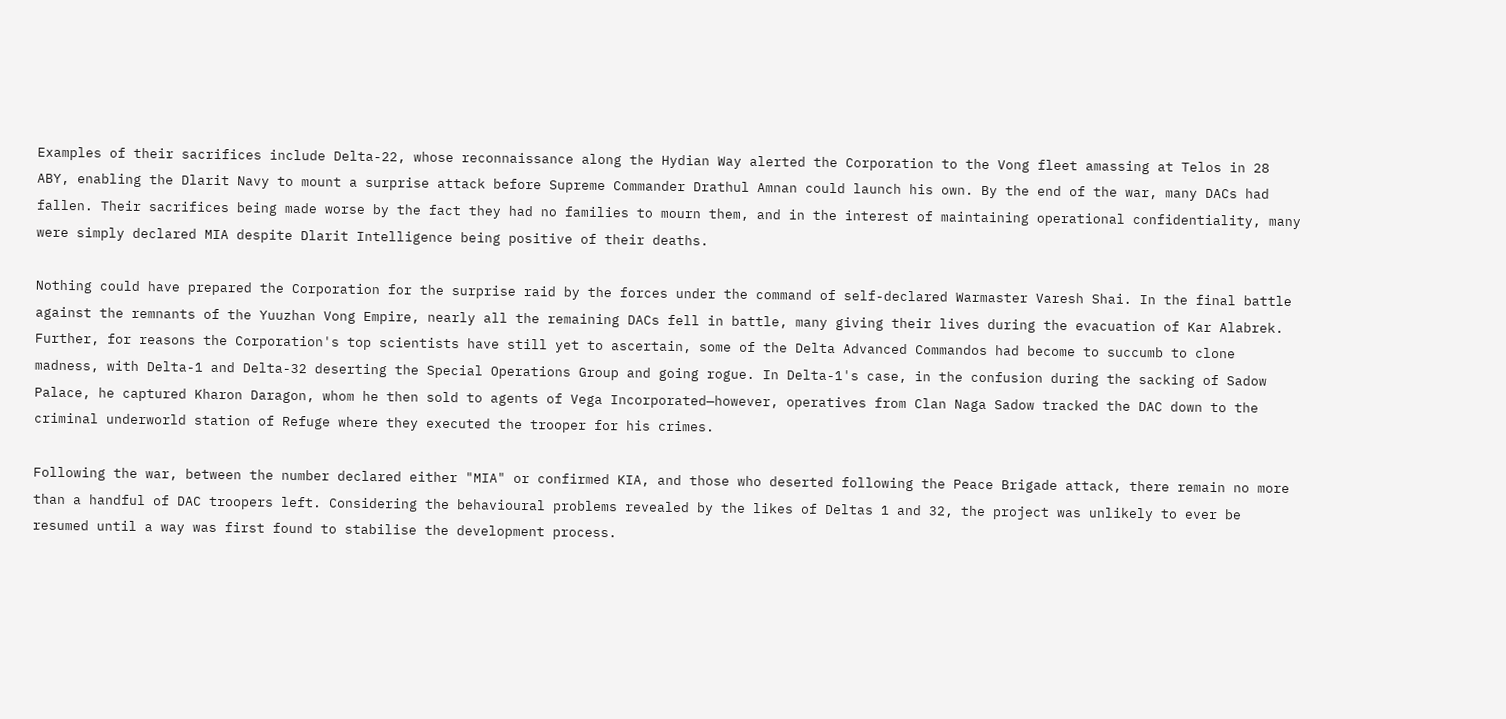Examples of their sacrifices include Delta-22, whose reconnaissance along the Hydian Way alerted the Corporation to the Vong fleet amassing at Telos in 28 ABY, enabling the Dlarit Navy to mount a surprise attack before Supreme Commander Drathul Amnan could launch his own. By the end of the war, many DACs had fallen. Their sacrifices being made worse by the fact they had no families to mourn them, and in the interest of maintaining operational confidentiality, many were simply declared MIA despite Dlarit Intelligence being positive of their deaths.

Nothing could have prepared the Corporation for the surprise raid by the forces under the command of self-declared Warmaster Varesh Shai. In the final battle against the remnants of the Yuuzhan Vong Empire, nearly all the remaining DACs fell in battle, many giving their lives during the evacuation of Kar Alabrek. Further, for reasons the Corporation's top scientists have still yet to ascertain, some of the Delta Advanced Commandos had become to succumb to clone madness, with Delta-1 and Delta-32 deserting the Special Operations Group and going rogue. In Delta-1's case, in the confusion during the sacking of Sadow Palace, he captured Kharon Daragon, whom he then sold to agents of Vega Incorporated—however, operatives from Clan Naga Sadow tracked the DAC down to the criminal underworld station of Refuge where they executed the trooper for his crimes.

Following the war, between the number declared either "MIA" or confirmed KIA, and those who deserted following the Peace Brigade attack, there remain no more than a handful of DAC troopers left. Considering the behavioural problems revealed by the likes of Deltas 1 and 32, the project was unlikely to ever be resumed until a way was first found to stabilise the development process.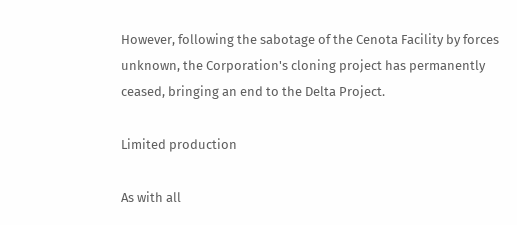However, following the sabotage of the Cenota Facility by forces unknown, the Corporation's cloning project has permanently ceased, bringing an end to the Delta Project.

Limited production

As with all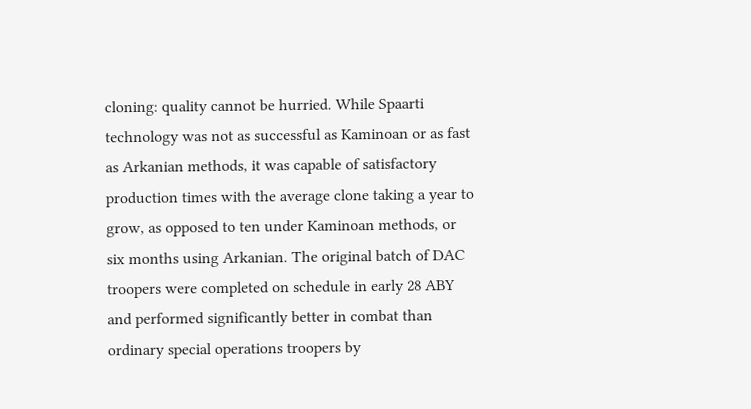cloning: quality cannot be hurried. While Spaarti technology was not as successful as Kaminoan or as fast as Arkanian methods, it was capable of satisfactory production times with the average clone taking a year to grow, as opposed to ten under Kaminoan methods, or six months using Arkanian. The original batch of DAC troopers were completed on schedule in early 28 ABY and performed significantly better in combat than ordinary special operations troopers by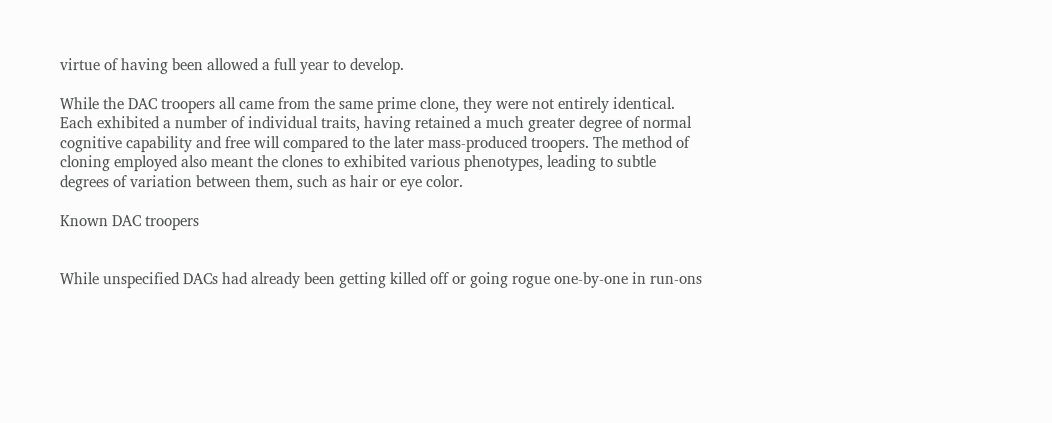virtue of having been allowed a full year to develop.

While the DAC troopers all came from the same prime clone, they were not entirely identical. Each exhibited a number of individual traits, having retained a much greater degree of normal cognitive capability and free will compared to the later mass-produced troopers. The method of cloning employed also meant the clones to exhibited various phenotypes, leading to subtle degrees of variation between them, such as hair or eye color.

Known DAC troopers


While unspecified DACs had already been getting killed off or going rogue one-by-one in run-ons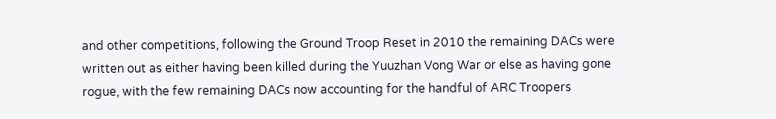and other competitions, following the Ground Troop Reset in 2010 the remaining DACs were written out as either having been killed during the Yuuzhan Vong War or else as having gone rogue, with the few remaining DACs now accounting for the handful of ARC Troopers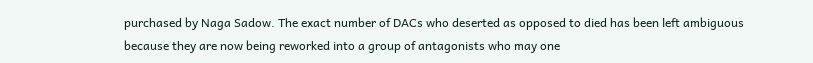purchased by Naga Sadow. The exact number of DACs who deserted as opposed to died has been left ambiguous because they are now being reworked into a group of antagonists who may one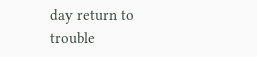day return to trouble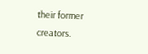their former creators.